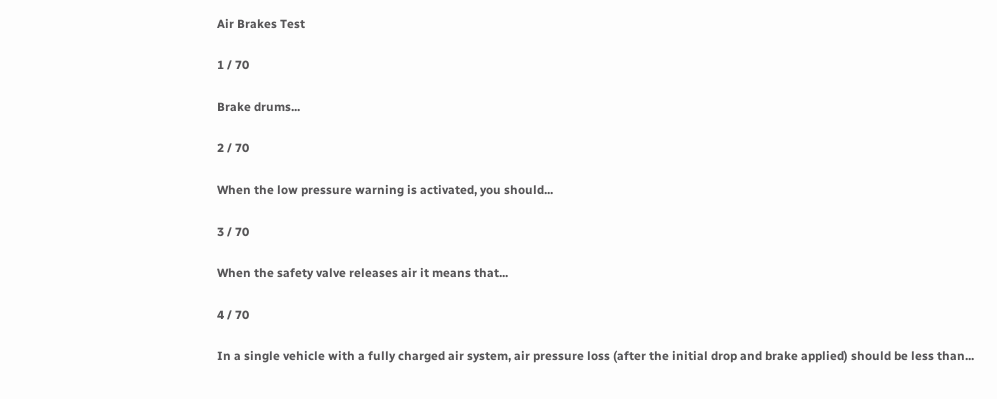Air Brakes Test

1 / 70

Brake drums...

2 / 70

When the low pressure warning is activated, you should...

3 / 70

When the safety valve releases air it means that...

4 / 70

In a single vehicle with a fully charged air system, air pressure loss (after the initial drop and brake applied) should be less than...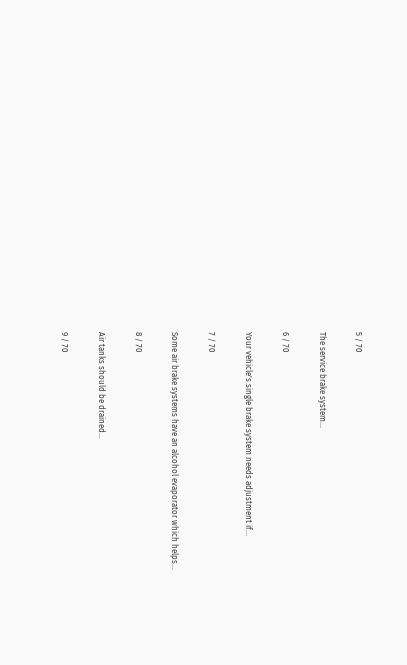5 / 70

The service brake system...

6 / 70

Your vehicle's single brake system needs adjustment if...

7 / 70

Some air brake systems have an alcohol evaporator which helps...

8 / 70

Air tanks should be drained...

9 / 70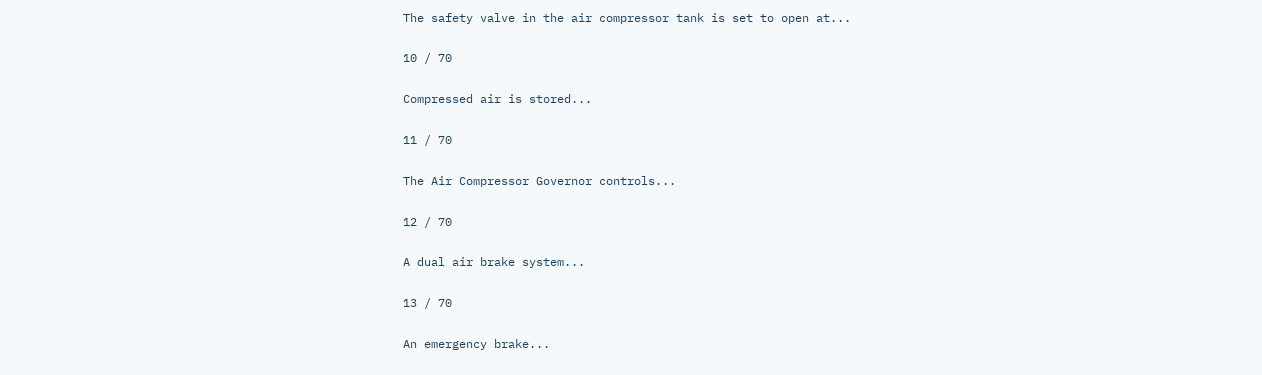The safety valve in the air compressor tank is set to open at...

10 / 70

Compressed air is stored...

11 / 70

The Air Compressor Governor controls...

12 / 70

A dual air brake system...

13 / 70

An emergency brake...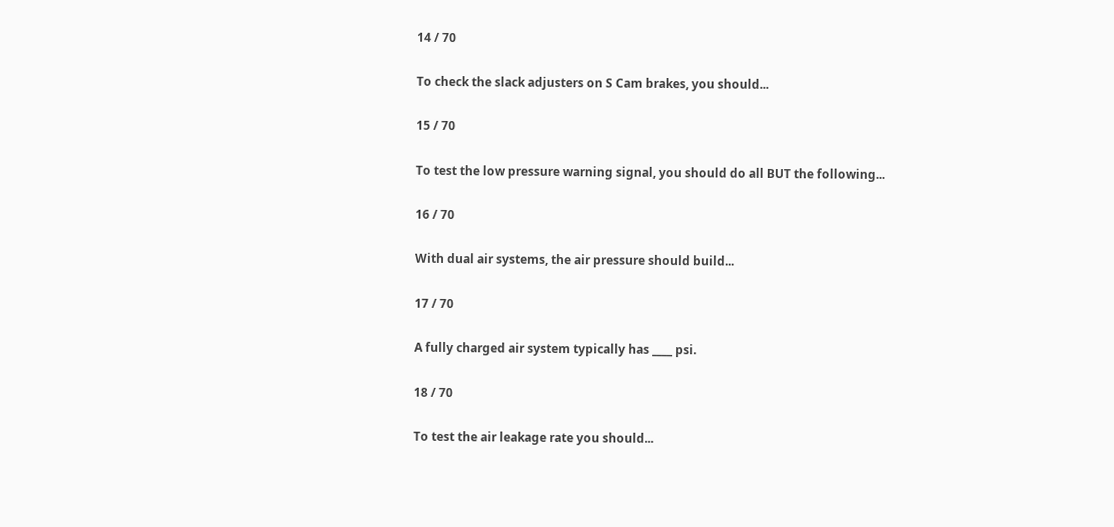14 / 70

To check the slack adjusters on S Cam brakes, you should...

15 / 70

To test the low pressure warning signal, you should do all BUT the following...

16 / 70

With dual air systems, the air pressure should build...

17 / 70

A fully charged air system typically has ____ psi.

18 / 70

To test the air leakage rate you should...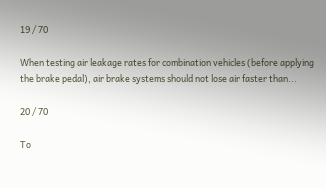19 / 70

When testing air leakage rates for combination vehicles (before applying the brake pedal), air brake systems should not lose air faster than...

20 / 70

To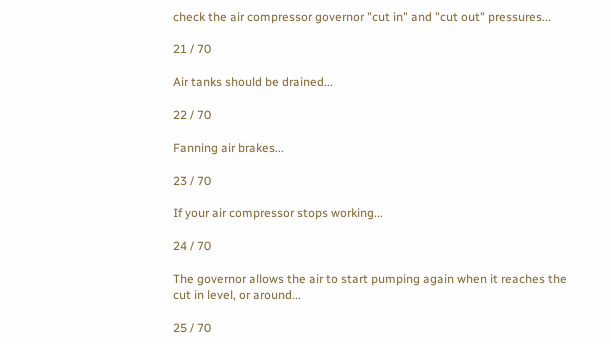check the air compressor governor "cut in" and "cut out" pressures...

21 / 70

Air tanks should be drained...

22 / 70

Fanning air brakes...

23 / 70

If your air compressor stops working...

24 / 70

The governor allows the air to start pumping again when it reaches the cut in level, or around...

25 / 70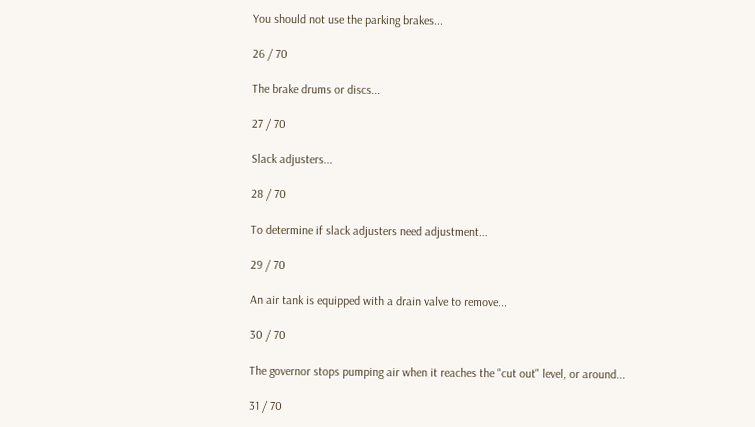You should not use the parking brakes...

26 / 70

The brake drums or discs...

27 / 70

Slack adjusters...

28 / 70

To determine if slack adjusters need adjustment...

29 / 70

An air tank is equipped with a drain valve to remove...

30 / 70

The governor stops pumping air when it reaches the "cut out" level, or around...

31 / 70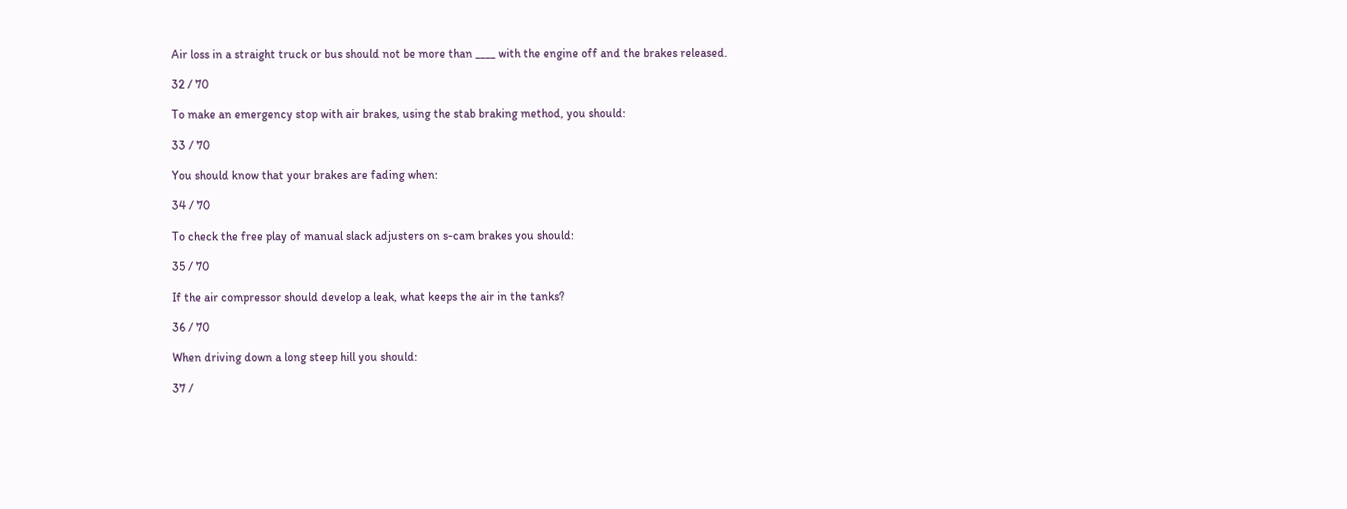Air loss in a straight truck or bus should not be more than ____ with the engine off and the brakes released.

32 / 70

To make an emergency stop with air brakes, using the stab braking method, you should:

33 / 70

You should know that your brakes are fading when:

34 / 70

To check the free play of manual slack adjusters on s-cam brakes you should:

35 / 70

If the air compressor should develop a leak, what keeps the air in the tanks?

36 / 70

When driving down a long steep hill you should:

37 /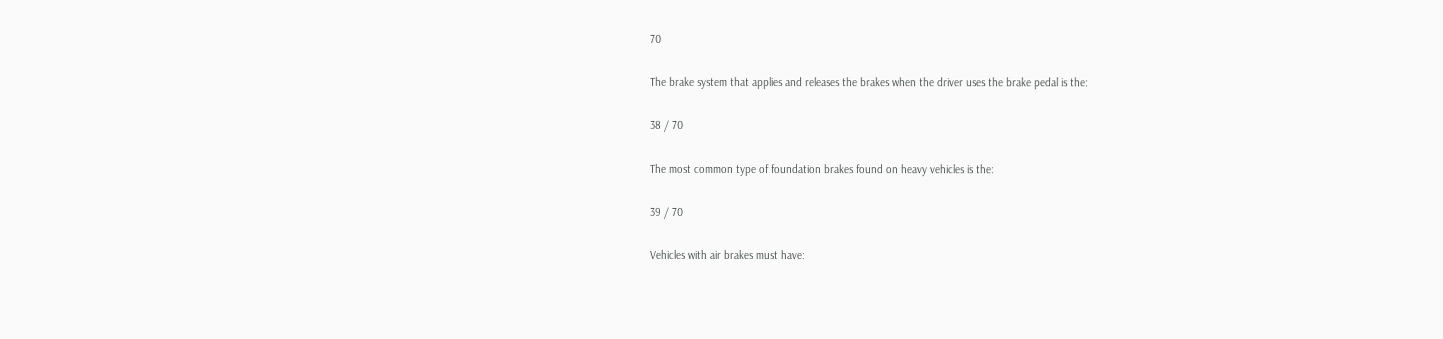70

The brake system that applies and releases the brakes when the driver uses the brake pedal is the:

38 / 70

The most common type of foundation brakes found on heavy vehicles is the:

39 / 70

Vehicles with air brakes must have: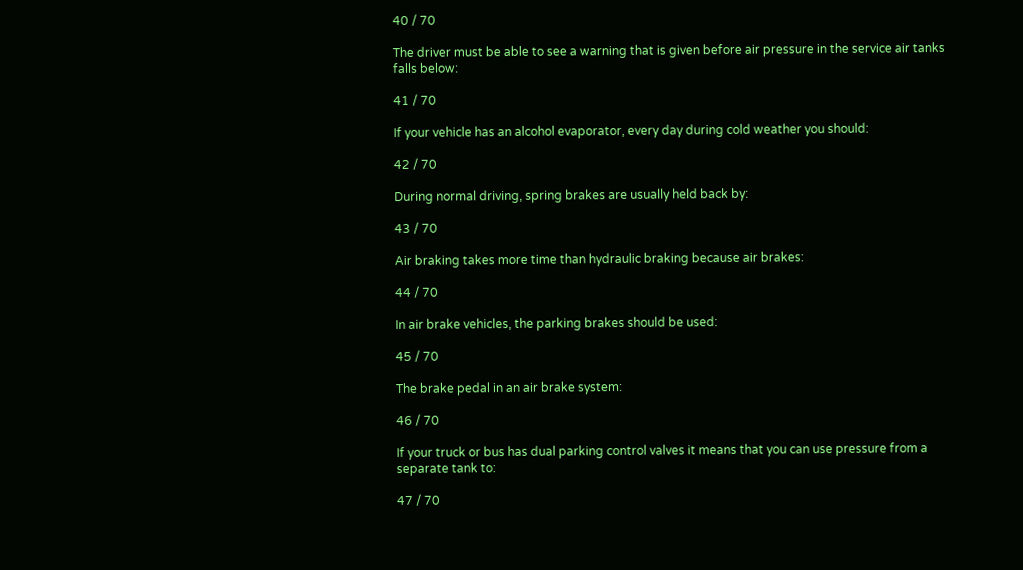40 / 70

The driver must be able to see a warning that is given before air pressure in the service air tanks falls below:

41 / 70

If your vehicle has an alcohol evaporator, every day during cold weather you should:

42 / 70

During normal driving, spring brakes are usually held back by:

43 / 70

Air braking takes more time than hydraulic braking because air brakes:

44 / 70

In air brake vehicles, the parking brakes should be used:

45 / 70

The brake pedal in an air brake system:

46 / 70

If your truck or bus has dual parking control valves it means that you can use pressure from a separate tank to:

47 / 70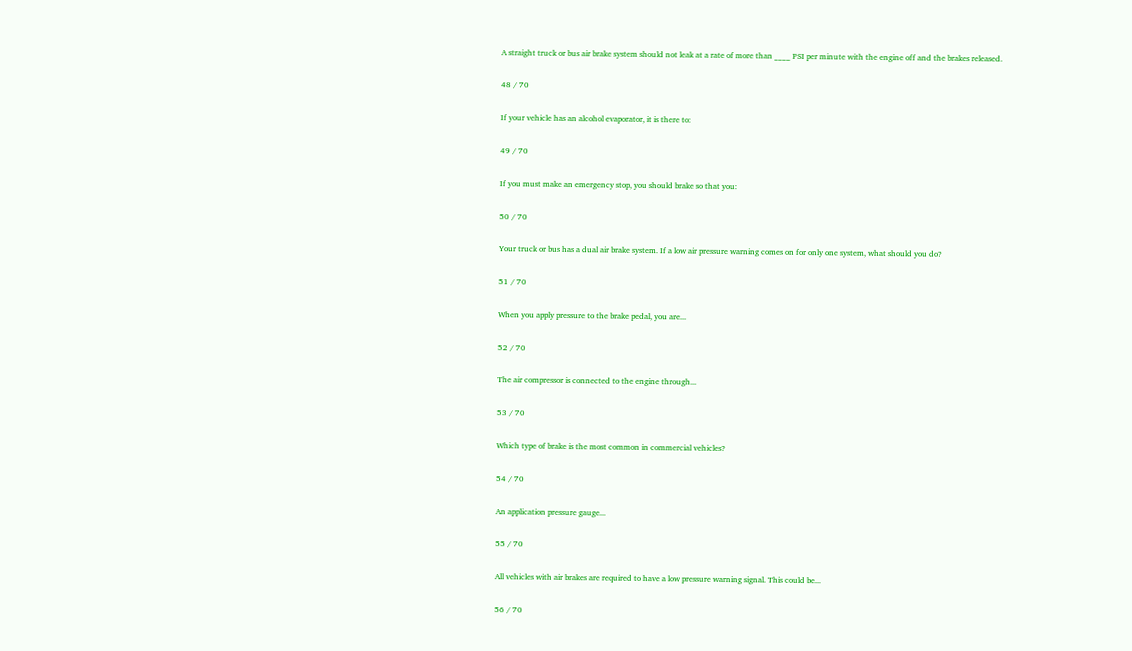A straight truck or bus air brake system should not leak at a rate of more than ____ PSI per minute with the engine off and the brakes released.

48 / 70

If your vehicle has an alcohol evaporator, it is there to:

49 / 70

If you must make an emergency stop, you should brake so that you:

50 / 70

Your truck or bus has a dual air brake system. If a low air pressure warning comes on for only one system, what should you do?

51 / 70

When you apply pressure to the brake pedal, you are...

52 / 70

The air compressor is connected to the engine through...

53 / 70

Which type of brake is the most common in commercial vehicles?

54 / 70

An application pressure gauge...

55 / 70

All vehicles with air brakes are required to have a low pressure warning signal. This could be...

56 / 70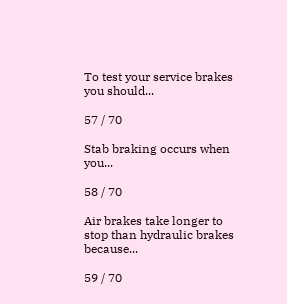To test your service brakes you should...

57 / 70

Stab braking occurs when you...

58 / 70

Air brakes take longer to stop than hydraulic brakes because...

59 / 70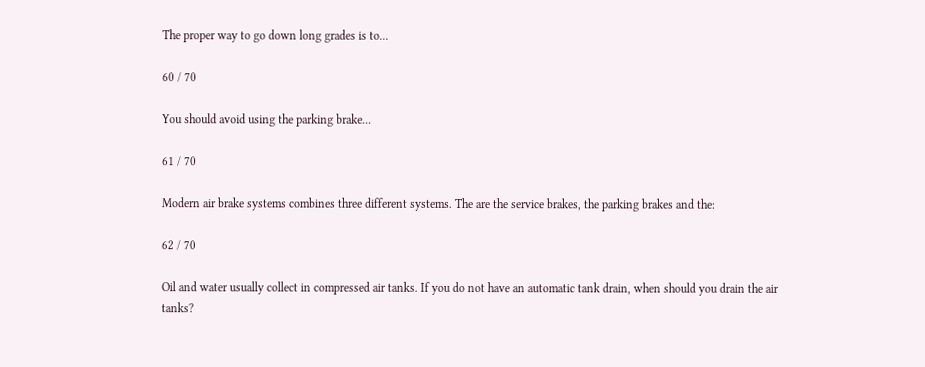The proper way to go down long grades is to...

60 / 70

You should avoid using the parking brake...

61 / 70

Modern air brake systems combines three different systems. The are the service brakes, the parking brakes and the:

62 / 70

Oil and water usually collect in compressed air tanks. If you do not have an automatic tank drain, when should you drain the air tanks?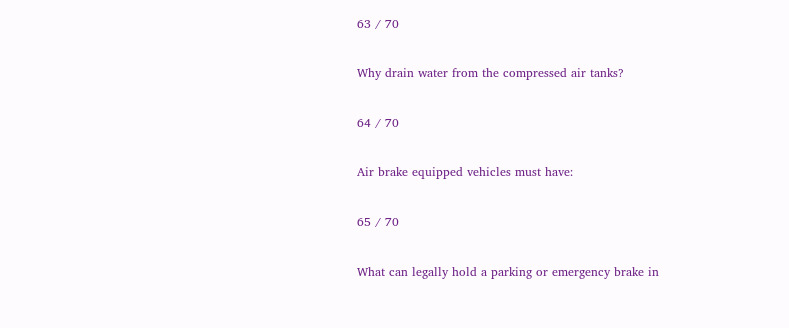63 / 70

Why drain water from the compressed air tanks?

64 / 70

Air brake equipped vehicles must have:

65 / 70

What can legally hold a parking or emergency brake in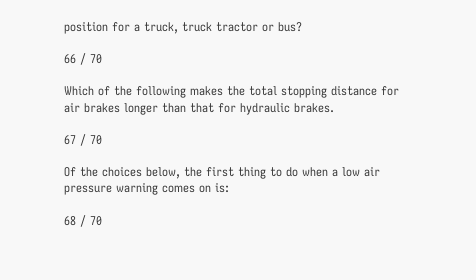position for a truck, truck tractor or bus?

66 / 70

Which of the following makes the total stopping distance for air brakes longer than that for hydraulic brakes.

67 / 70

Of the choices below, the first thing to do when a low air pressure warning comes on is:

68 / 70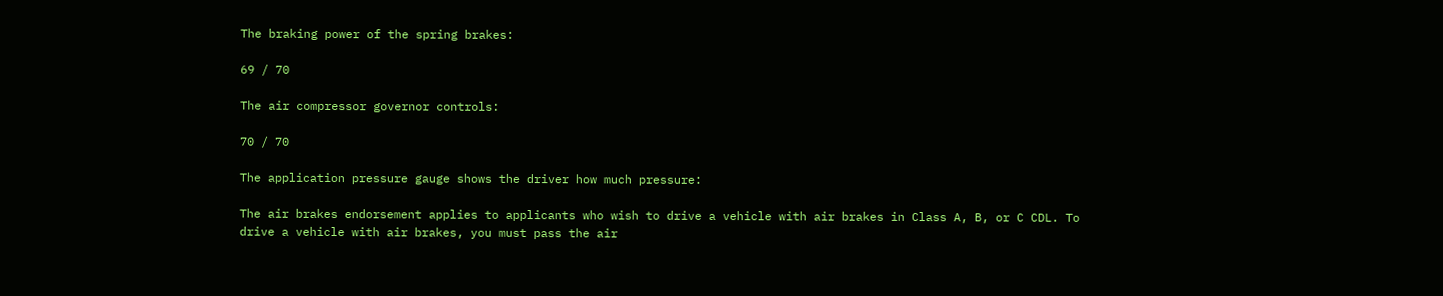The braking power of the spring brakes:

69 / 70

The air compressor governor controls:

70 / 70

The application pressure gauge shows the driver how much pressure:

The air brakes endorsement applies to applicants who wish to drive a vehicle with air brakes in Class A, B, or C CDL. To drive a vehicle with air brakes, you must pass the air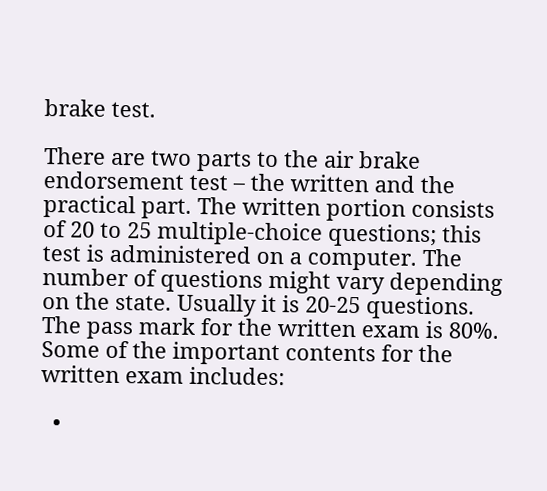brake test.

There are two parts to the air brake endorsement test – the written and the practical part. The written portion consists of 20 to 25 multiple-choice questions; this test is administered on a computer. The number of questions might vary depending on the state. Usually it is 20-25 questions. The pass mark for the written exam is 80%. Some of the important contents for the written exam includes:

  •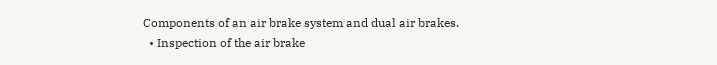Components of an air brake system and dual air brakes.
  • Inspection of the air brake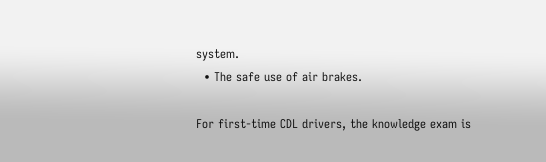system.
  • The safe use of air brakes.

For first-time CDL drivers, the knowledge exam is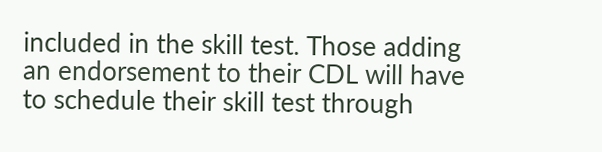included in the skill test. Those adding an endorsement to their CDL will have to schedule their skill test through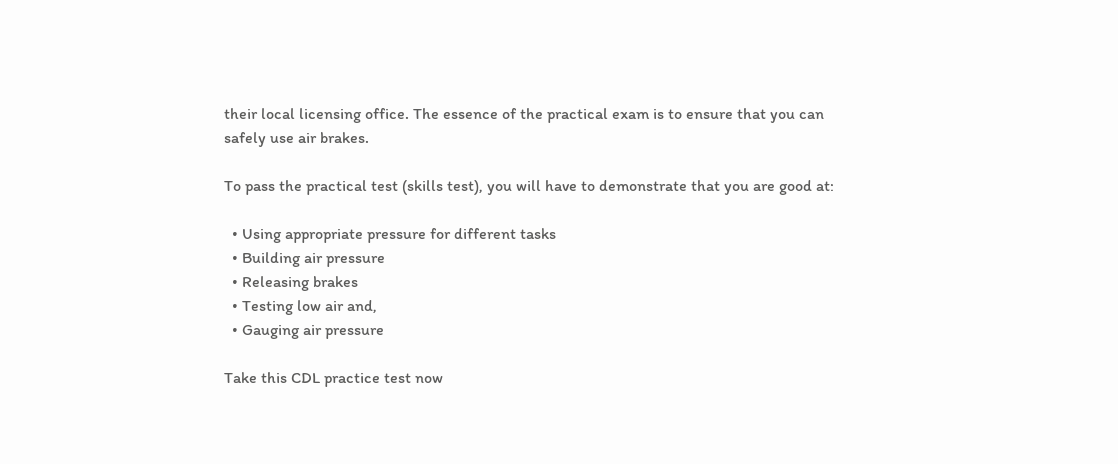their local licensing office. The essence of the practical exam is to ensure that you can safely use air brakes.

To pass the practical test (skills test), you will have to demonstrate that you are good at:

  • Using appropriate pressure for different tasks
  • Building air pressure
  • Releasing brakes
  • Testing low air and,
  • Gauging air pressure

Take this CDL practice test now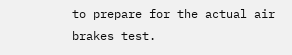to prepare for the actual air brakes test.